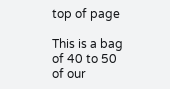top of page

This is a bag of 40 to 50 of our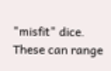"misfit" dice. These can range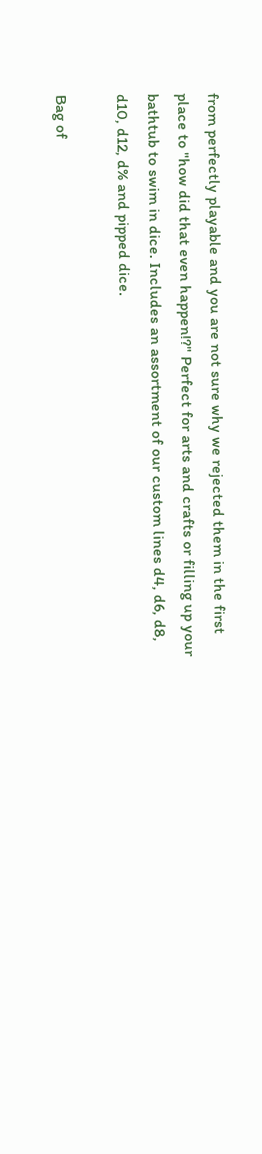from perfectly playable and you are not sure why we rejected them in the first place to "how did that even happen!?" Perfect for arts and crafts or filling up your bathtub to swim in dice. Includes an assortment of our custom lines d4, d6, d8, d10, d12, d% and pipped dice.

Bag of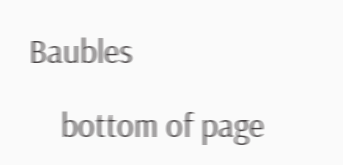Baubles

    bottom of page